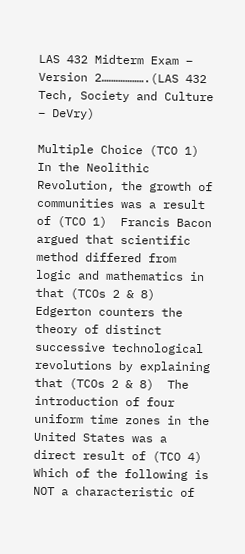LAS 432 Midterm Exam – Version 2……………….(LAS 432 Tech, Society and Culture – DeVry)

Multiple Choice (TCO 1)  In the Neolithic Revolution, the growth of communities was a result of (TCO 1)  Francis Bacon argued that scientific method differed from logic and mathematics in that (TCOs 2 & 8)  Edgerton counters the theory of distinct successive technological revolutions by explaining that (TCOs 2 & 8)  The introduction of four uniform time zones in the United States was a direct result of (TCO 4)  Which of the following is NOT a characteristic of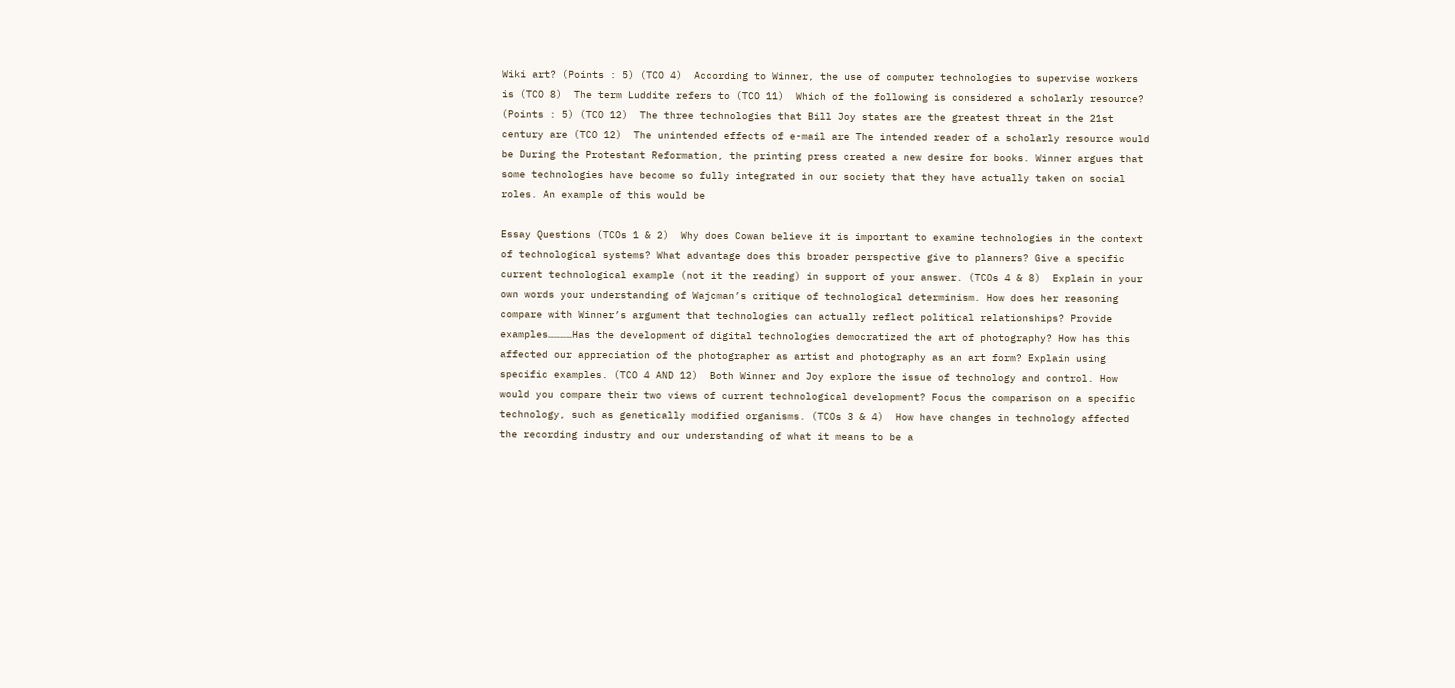Wiki art? (Points : 5) (TCO 4)  According to Winner, the use of computer technologies to supervise workers is (TCO 8)  The term Luddite refers to (TCO 11)  Which of the following is considered a scholarly resource? (Points : 5) (TCO 12)  The three technologies that Bill Joy states are the greatest threat in the 21st century are (TCO 12)  The unintended effects of e-mail are The intended reader of a scholarly resource would be During the Protestant Reformation, the printing press created a new desire for books. Winner argues that some technologies have become so fully integrated in our society that they have actually taken on social roles. An example of this would be

Essay Questions (TCOs 1 & 2)  Why does Cowan believe it is important to examine technologies in the context of technological systems? What advantage does this broader perspective give to planners? Give a specific current technological example (not it the reading) in support of your answer. (TCOs 4 & 8)  Explain in your own words your understanding of Wajcman’s critique of technological determinism. How does her reasoning compare with Winner’s argument that technologies can actually reflect political relationships? Provide examples…………Has the development of digital technologies democratized the art of photography? How has this affected our appreciation of the photographer as artist and photography as an art form? Explain using specific examples. (TCO 4 AND 12)  Both Winner and Joy explore the issue of technology and control. How would you compare their two views of current technological development? Focus the comparison on a specific technology, such as genetically modified organisms. (TCOs 3 & 4)  How have changes in technology affected the recording industry and our understanding of what it means to be a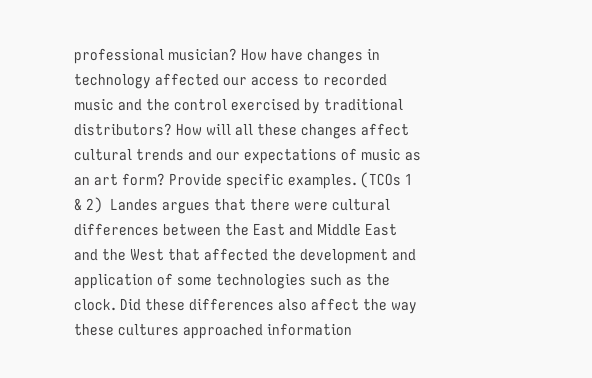professional musician? How have changes in technology affected our access to recorded music and the control exercised by traditional distributors? How will all these changes affect cultural trends and our expectations of music as an art form? Provide specific examples. (TCOs 1 & 2)  Landes argues that there were cultural differences between the East and Middle East and the West that affected the development and application of some technologies such as the clock. Did these differences also affect the way these cultures approached information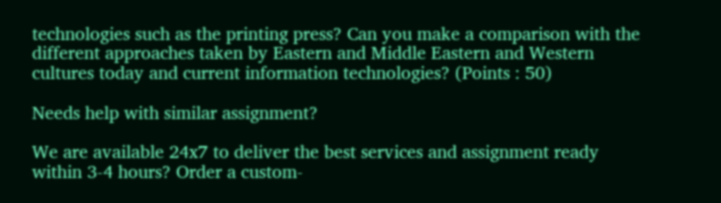technologies such as the printing press? Can you make a comparison with the different approaches taken by Eastern and Middle Eastern and Western cultures today and current information technologies? (Points : 50)

Needs help with similar assignment?

We are available 24x7 to deliver the best services and assignment ready within 3-4 hours? Order a custom-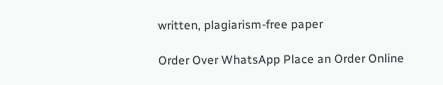written, plagiarism-free paper

Order Over WhatsApp Place an Order Online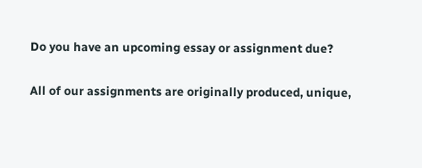Do you have an upcoming essay or assignment due?

All of our assignments are originally produced, unique,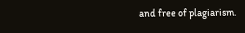and free of plagiarism.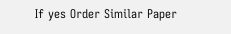If yes Order Similar Paper